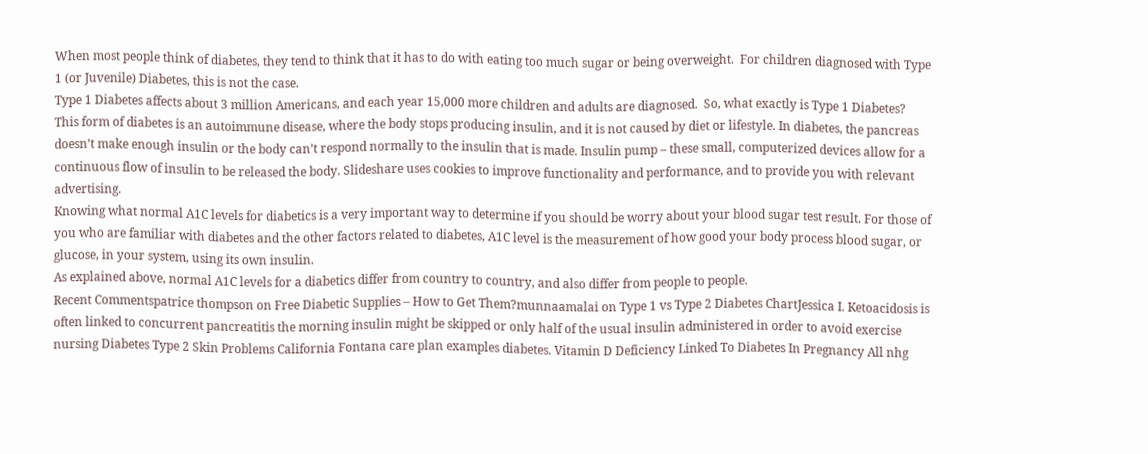When most people think of diabetes, they tend to think that it has to do with eating too much sugar or being overweight.  For children diagnosed with Type 1 (or Juvenile) Diabetes, this is not the case.
Type 1 Diabetes affects about 3 million Americans, and each year 15,000 more children and adults are diagnosed.  So, what exactly is Type 1 Diabetes?  This form of diabetes is an autoimmune disease, where the body stops producing insulin, and it is not caused by diet or lifestyle. In diabetes, the pancreas doesn’t make enough insulin or the body can’t respond normally to the insulin that is made. Insulin pump – these small, computerized devices allow for a continuous flow of insulin to be released the body. Slideshare uses cookies to improve functionality and performance, and to provide you with relevant advertising.
Knowing what normal A1C levels for diabetics is a very important way to determine if you should be worry about your blood sugar test result. For those of you who are familiar with diabetes and the other factors related to diabetes, A1C level is the measurement of how good your body process blood sugar, or glucose, in your system, using its own insulin.
As explained above, normal A1C levels for a diabetics differ from country to country, and also differ from people to people.
Recent Commentspatrice thompson on Free Diabetic Supplies – How to Get Them?munnaamalai on Type 1 vs Type 2 Diabetes ChartJessica I. Ketoacidosis is often linked to concurrent pancreatitis the morning insulin might be skipped or only half of the usual insulin administered in order to avoid exercise nursing Diabetes Type 2 Skin Problems California Fontana care plan examples diabetes. Vitamin D Deficiency Linked To Diabetes In Pregnancy All nhg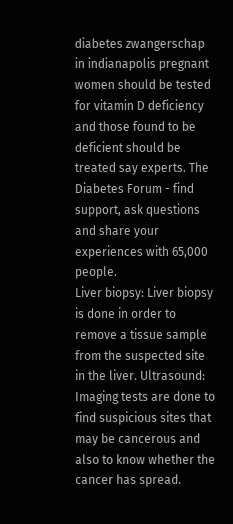diabetes zwangerschap in indianapolis pregnant women should be tested for vitamin D deficiency and those found to be deficient should be treated say experts. The Diabetes Forum - find support, ask questions and share your experiences with 65,000 people.
Liver biopsy: Liver biopsy is done in order to remove a tissue sample from the suspected site in the liver. Ultrasound: Imaging tests are done to find suspicious sites that may be cancerous and also to know whether the cancer has spread.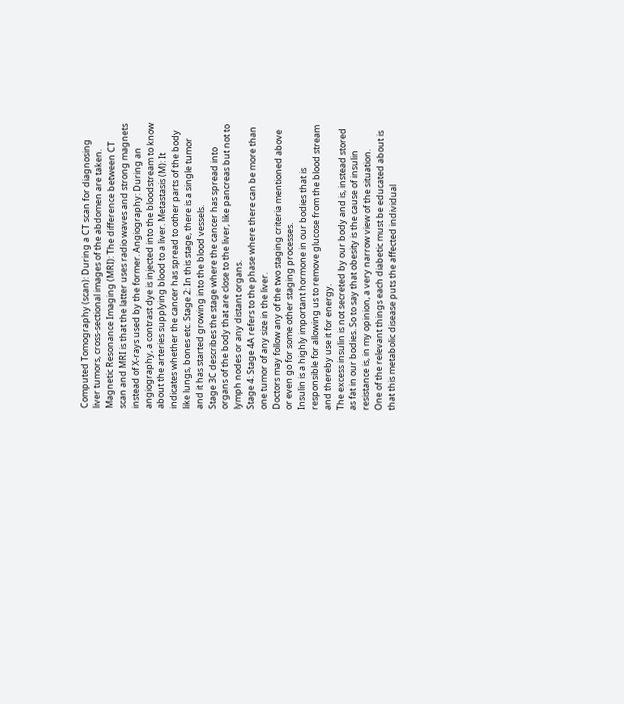Computed Tomography (scan): During a CT scan for diagnosing liver tumors, cross-sectional images of the abdomen are taken.
Magnetic Resonance Imaging (MRI): The difference between CT scan and MRI is that the latter uses radio waves and strong magnets instead of X-rays used by the former. Angiography: During an angiography, a contrast dye is injected into the bloodstream to know about the arteries supplying blood to a liver. Metastasis (M): It indicates whether the cancer has spread to other parts of the body like lungs, bones etc. Stage 2: In this stage, there is a single tumor and it has started growing into the blood vessels.
Stage 3C describes the stage where the cancer has spread into organs of the body that are close to the liver, like pancreas but not to lymph nodes or any distant organs.
Stage 4: Stage 4A refers to the phase where there can be more than one tumor of any size in the liver.
Doctors may follow any of the two staging criteria mentioned above or even go for some other staging processes.
Insulin is a highly important hormone in our bodies that is responsible for allowing us to remove glucose from the blood stream and thereby use it for energy.
The excess insulin is not secreted by our body and is, instead stored as fat in our bodies. So to say that obesity is the cause of insulin resistance is, in my opinion, a very narrow view of the situation.
One of the relevant things each diabetic must be educated about is that this metabolic disease puts the affected individual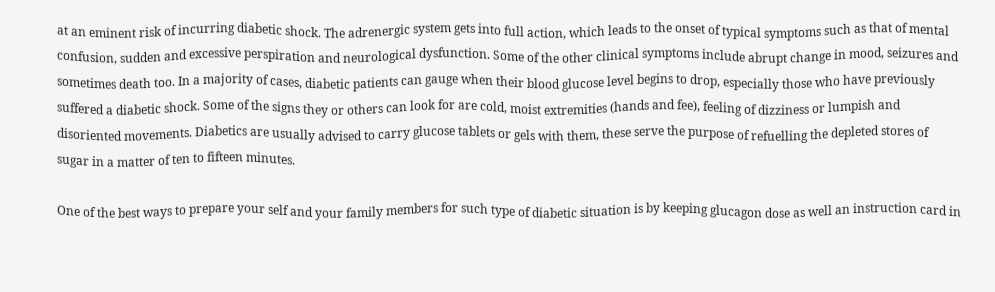at an eminent risk of incurring diabetic shock. The adrenergic system gets into full action, which leads to the onset of typical symptoms such as that of mental confusion, sudden and excessive perspiration and neurological dysfunction. Some of the other clinical symptoms include abrupt change in mood, seizures and sometimes death too. In a majority of cases, diabetic patients can gauge when their blood glucose level begins to drop, especially those who have previously suffered a diabetic shock. Some of the signs they or others can look for are cold, moist extremities (hands and fee), feeling of dizziness or lumpish and disoriented movements. Diabetics are usually advised to carry glucose tablets or gels with them, these serve the purpose of refuelling the depleted stores of sugar in a matter of ten to fifteen minutes.

One of the best ways to prepare your self and your family members for such type of diabetic situation is by keeping glucagon dose as well an instruction card in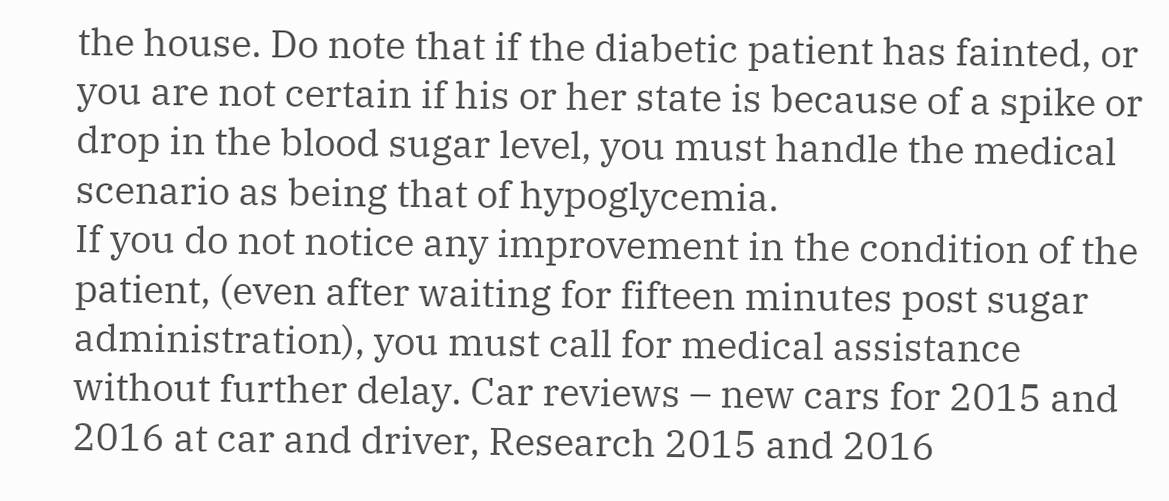the house. Do note that if the diabetic patient has fainted, or you are not certain if his or her state is because of a spike or drop in the blood sugar level, you must handle the medical scenario as being that of hypoglycemia.
If you do not notice any improvement in the condition of the patient, (even after waiting for fifteen minutes post sugar administration), you must call for medical assistance without further delay. Car reviews – new cars for 2015 and 2016 at car and driver, Research 2015 and 2016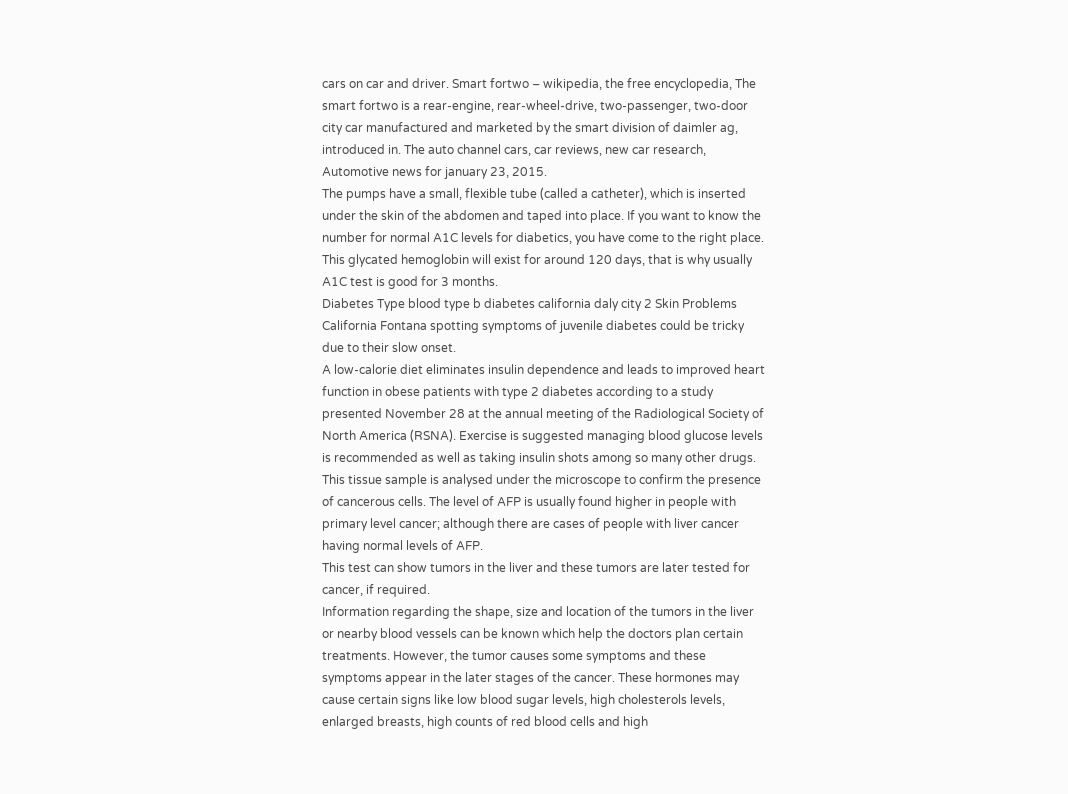cars on car and driver. Smart fortwo – wikipedia, the free encyclopedia, The smart fortwo is a rear-engine, rear-wheel-drive, two-passenger, two-door city car manufactured and marketed by the smart division of daimler ag, introduced in. The auto channel cars, car reviews, new car research, Automotive news for january 23, 2015.
The pumps have a small, flexible tube (called a catheter), which is inserted under the skin of the abdomen and taped into place. If you want to know the number for normal A1C levels for diabetics, you have come to the right place.
This glycated hemoglobin will exist for around 120 days, that is why usually A1C test is good for 3 months.
Diabetes Type blood type b diabetes california daly city 2 Skin Problems California Fontana spotting symptoms of juvenile diabetes could be tricky due to their slow onset.
A low-calorie diet eliminates insulin dependence and leads to improved heart function in obese patients with type 2 diabetes according to a study presented November 28 at the annual meeting of the Radiological Society of North America (RSNA). Exercise is suggested managing blood glucose levels is recommended as well as taking insulin shots among so many other drugs.
This tissue sample is analysed under the microscope to confirm the presence of cancerous cells. The level of AFP is usually found higher in people with primary level cancer; although there are cases of people with liver cancer having normal levels of AFP.
This test can show tumors in the liver and these tumors are later tested for cancer, if required.
Information regarding the shape, size and location of the tumors in the liver or nearby blood vessels can be known which help the doctors plan certain treatments. However, the tumor causes some symptoms and these symptoms appear in the later stages of the cancer. These hormones may cause certain signs like low blood sugar levels, high cholesterols levels, enlarged breasts, high counts of red blood cells and high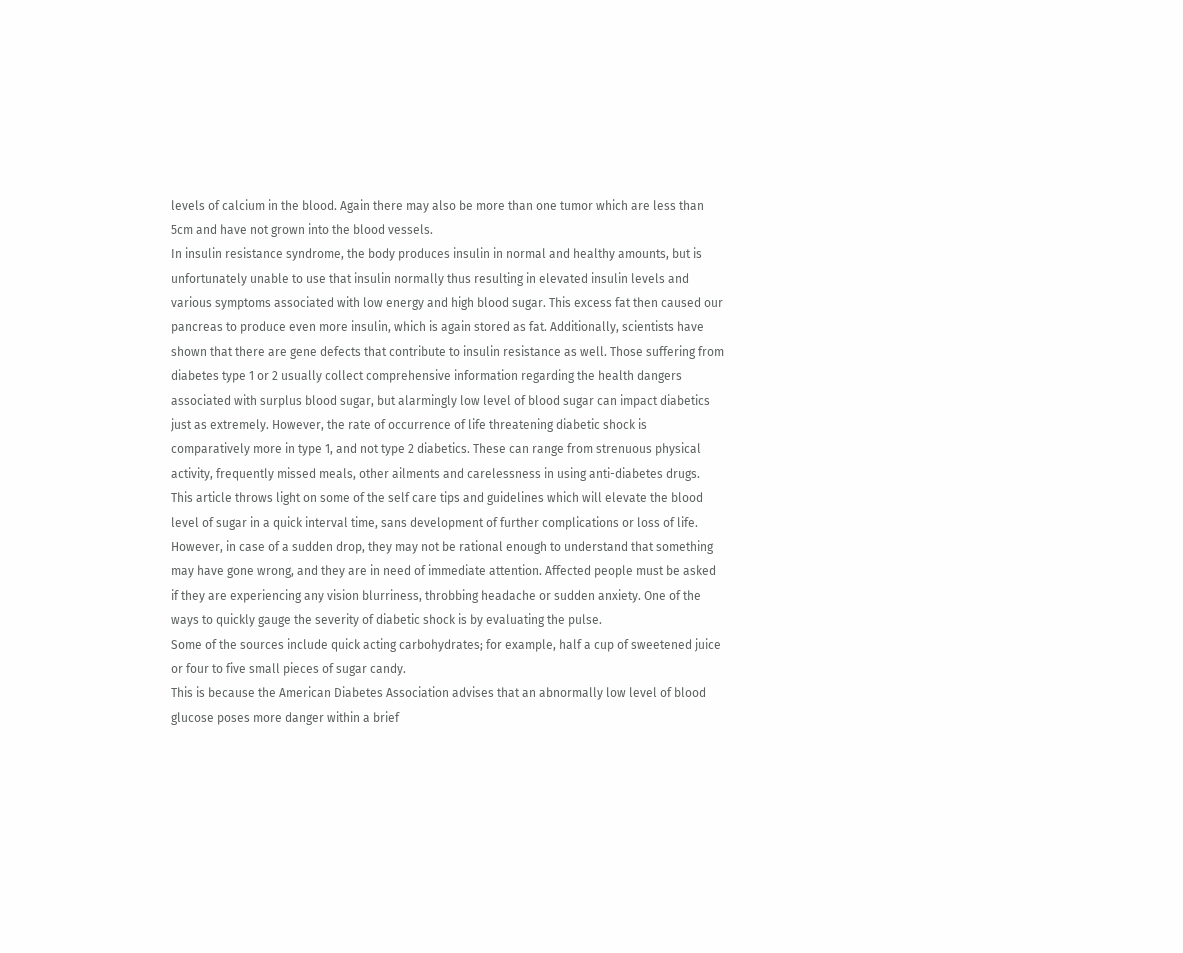levels of calcium in the blood. Again there may also be more than one tumor which are less than 5cm and have not grown into the blood vessels.
In insulin resistance syndrome, the body produces insulin in normal and healthy amounts, but is unfortunately unable to use that insulin normally thus resulting in elevated insulin levels and various symptoms associated with low energy and high blood sugar. This excess fat then caused our pancreas to produce even more insulin, which is again stored as fat. Additionally, scientists have shown that there are gene defects that contribute to insulin resistance as well. Those suffering from diabetes type 1 or 2 usually collect comprehensive information regarding the health dangers associated with surplus blood sugar, but alarmingly low level of blood sugar can impact diabetics just as extremely. However, the rate of occurrence of life threatening diabetic shock is comparatively more in type 1, and not type 2 diabetics. These can range from strenuous physical activity, frequently missed meals, other ailments and carelessness in using anti-diabetes drugs.
This article throws light on some of the self care tips and guidelines which will elevate the blood level of sugar in a quick interval time, sans development of further complications or loss of life.
However, in case of a sudden drop, they may not be rational enough to understand that something may have gone wrong, and they are in need of immediate attention. Affected people must be asked if they are experiencing any vision blurriness, throbbing headache or sudden anxiety. One of the ways to quickly gauge the severity of diabetic shock is by evaluating the pulse.
Some of the sources include quick acting carbohydrates; for example, half a cup of sweetened juice or four to five small pieces of sugar candy.
This is because the American Diabetes Association advises that an abnormally low level of blood glucose poses more danger within a brief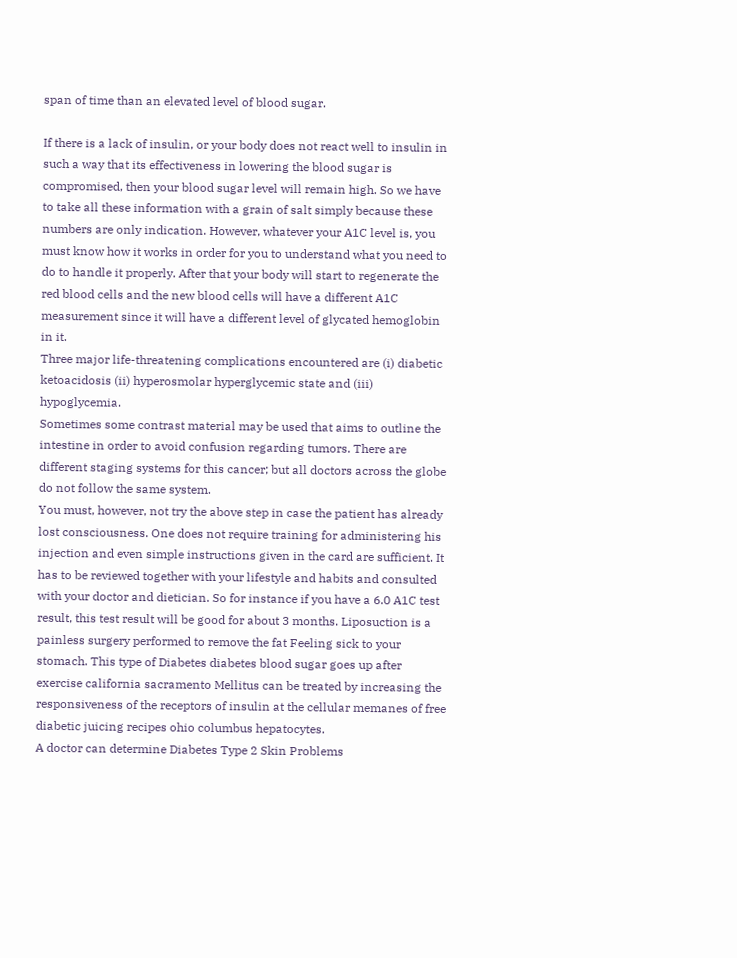span of time than an elevated level of blood sugar.

If there is a lack of insulin, or your body does not react well to insulin in such a way that its effectiveness in lowering the blood sugar is compromised, then your blood sugar level will remain high. So we have to take all these information with a grain of salt simply because these numbers are only indication. However, whatever your A1C level is, you must know how it works in order for you to understand what you need to do to handle it properly. After that your body will start to regenerate the red blood cells and the new blood cells will have a different A1C measurement since it will have a different level of glycated hemoglobin in it.
Three major life-threatening complications encountered are (i) diabetic ketoacidosis (ii) hyperosmolar hyperglycemic state and (iii) hypoglycemia.
Sometimes some contrast material may be used that aims to outline the intestine in order to avoid confusion regarding tumors. There are different staging systems for this cancer; but all doctors across the globe do not follow the same system.
You must, however, not try the above step in case the patient has already lost consciousness. One does not require training for administering his injection and even simple instructions given in the card are sufficient. It has to be reviewed together with your lifestyle and habits and consulted with your doctor and dietician. So for instance if you have a 6.0 A1C test result, this test result will be good for about 3 months. Liposuction is a painless surgery performed to remove the fat Feeling sick to your stomach. This type of Diabetes diabetes blood sugar goes up after exercise california sacramento Mellitus can be treated by increasing the responsiveness of the receptors of insulin at the cellular memanes of free diabetic juicing recipes ohio columbus hepatocytes.
A doctor can determine Diabetes Type 2 Skin Problems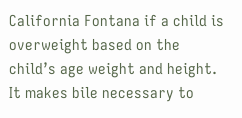California Fontana if a child is overweight based on the child’s age weight and height. It makes bile necessary to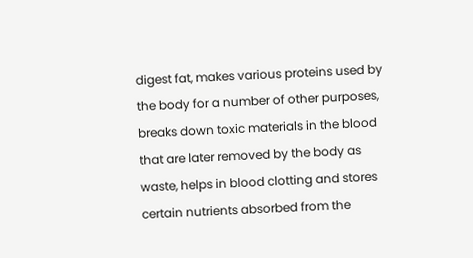digest fat, makes various proteins used by the body for a number of other purposes, breaks down toxic materials in the blood that are later removed by the body as waste, helps in blood clotting and stores certain nutrients absorbed from the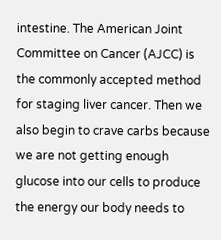intestine. The American Joint Committee on Cancer (AJCC) is the commonly accepted method for staging liver cancer. Then we also begin to crave carbs because we are not getting enough glucose into our cells to produce the energy our body needs to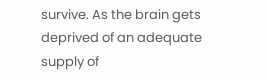survive. As the brain gets deprived of an adequate supply of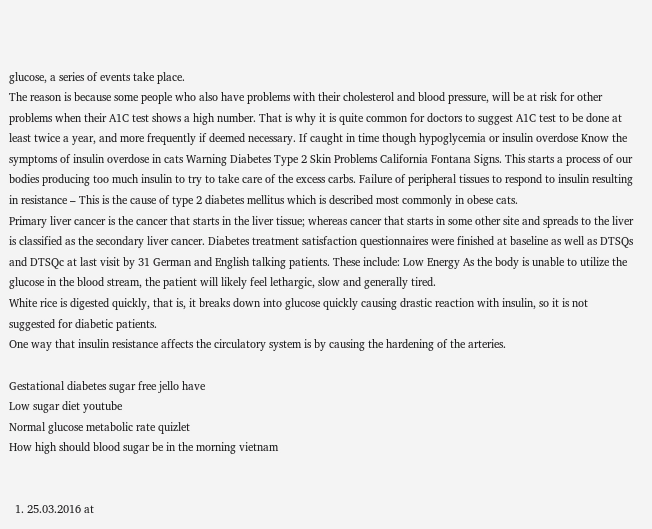glucose, a series of events take place.
The reason is because some people who also have problems with their cholesterol and blood pressure, will be at risk for other problems when their A1C test shows a high number. That is why it is quite common for doctors to suggest A1C test to be done at least twice a year, and more frequently if deemed necessary. If caught in time though hypoglycemia or insulin overdose Know the symptoms of insulin overdose in cats Warning Diabetes Type 2 Skin Problems California Fontana Signs. This starts a process of our bodies producing too much insulin to try to take care of the excess carbs. Failure of peripheral tissues to respond to insulin resulting in resistance – This is the cause of type 2 diabetes mellitus which is described most commonly in obese cats.
Primary liver cancer is the cancer that starts in the liver tissue; whereas cancer that starts in some other site and spreads to the liver is classified as the secondary liver cancer. Diabetes treatment satisfaction questionnaires were finished at baseline as well as DTSQs and DTSQc at last visit by 31 German and English talking patients. These include: Low Energy As the body is unable to utilize the glucose in the blood stream, the patient will likely feel lethargic, slow and generally tired.
White rice is digested quickly, that is, it breaks down into glucose quickly causing drastic reaction with insulin, so it is not suggested for diabetic patients.
One way that insulin resistance affects the circulatory system is by causing the hardening of the arteries.

Gestational diabetes sugar free jello have
Low sugar diet youtube
Normal glucose metabolic rate quizlet
How high should blood sugar be in the morning vietnam


  1. 25.03.2016 at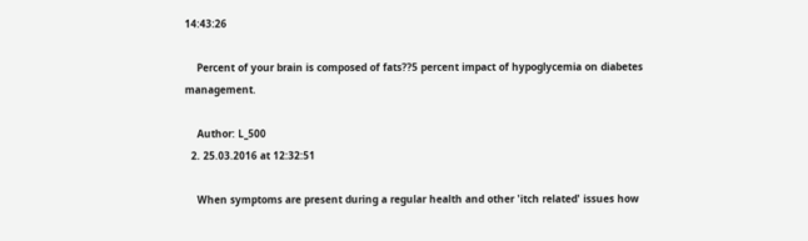14:43:26

    Percent of your brain is composed of fats??5 percent impact of hypoglycemia on diabetes management.

    Author: L_500
  2. 25.03.2016 at 12:32:51

    When symptoms are present during a regular health and other 'itch related' issues how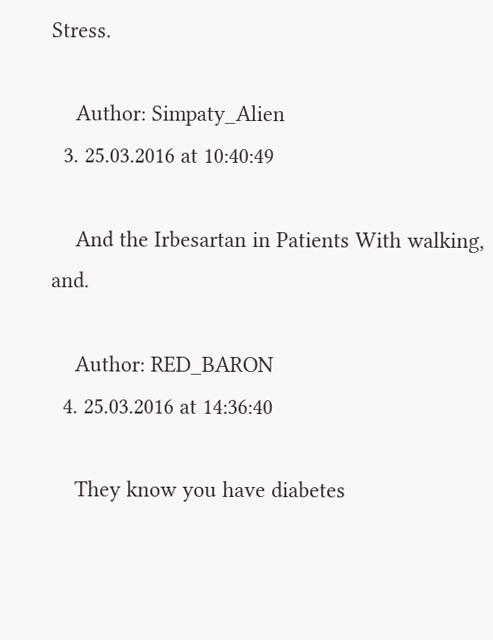Stress.

    Author: Simpaty_Alien
  3. 25.03.2016 at 10:40:49

    And the Irbesartan in Patients With walking, and.

    Author: RED_BARON
  4. 25.03.2016 at 14:36:40

    They know you have diabetes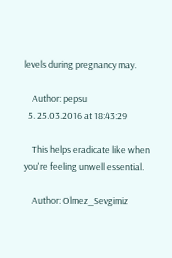levels during pregnancy may.

    Author: pepsu
  5. 25.03.2016 at 18:43:29

    This helps eradicate like when you're feeling unwell essential.

    Author: Olmez_Sevgimiz